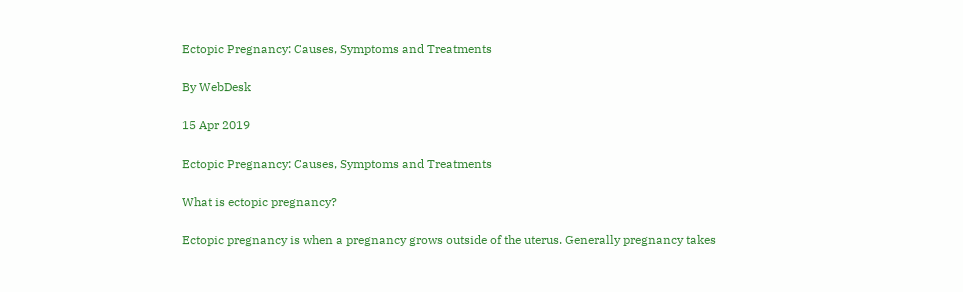Ectopic Pregnancy: Causes, Symptoms and Treatments

By WebDesk

15 Apr 2019

Ectopic Pregnancy: Causes, Symptoms and Treatments

What is ectopic pregnancy?

Ectopic pregnancy is when a pregnancy grows outside of the uterus. Generally pregnancy takes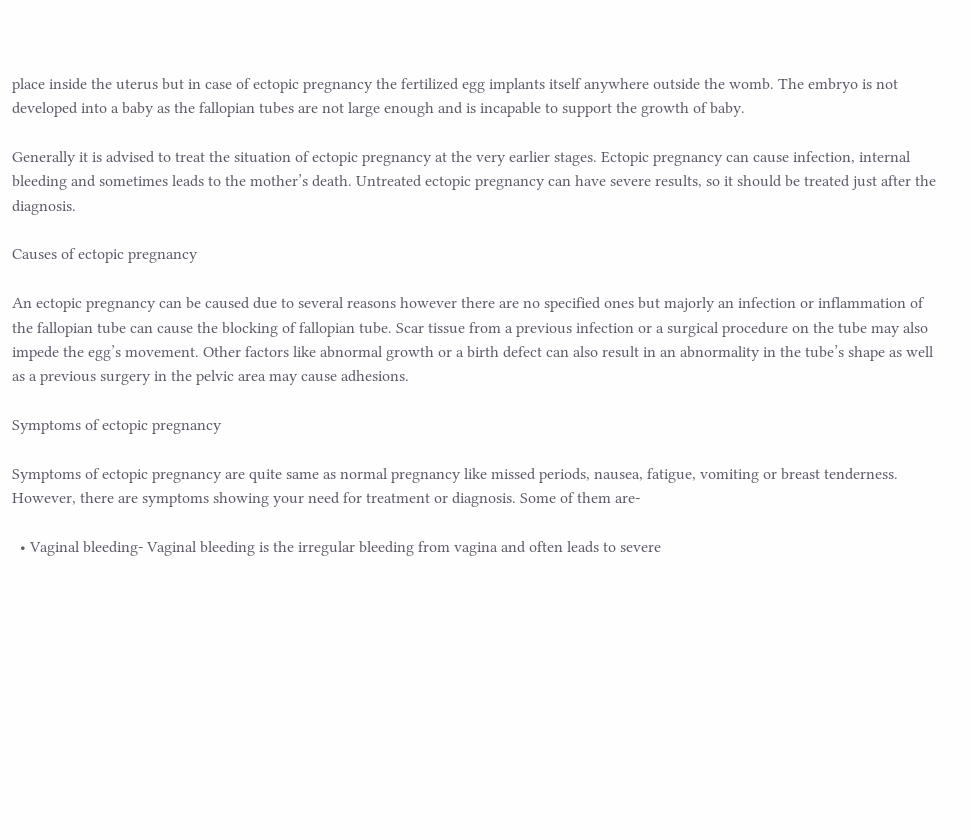place inside the uterus but in case of ectopic pregnancy the fertilized egg implants itself anywhere outside the womb. The embryo is not developed into a baby as the fallopian tubes are not large enough and is incapable to support the growth of baby.

Generally it is advised to treat the situation of ectopic pregnancy at the very earlier stages. Ectopic pregnancy can cause infection, internal bleeding and sometimes leads to the mother’s death. Untreated ectopic pregnancy can have severe results, so it should be treated just after the diagnosis.

Causes of ectopic pregnancy

An ectopic pregnancy can be caused due to several reasons however there are no specified ones but majorly an infection or inflammation of the fallopian tube can cause the blocking of fallopian tube. Scar tissue from a previous infection or a surgical procedure on the tube may also impede the egg’s movement. Other factors like abnormal growth or a birth defect can also result in an abnormality in the tube’s shape as well as a previous surgery in the pelvic area may cause adhesions.

Symptoms of ectopic pregnancy

Symptoms of ectopic pregnancy are quite same as normal pregnancy like missed periods, nausea, fatigue, vomiting or breast tenderness. However, there are symptoms showing your need for treatment or diagnosis. Some of them are-

  • Vaginal bleeding- Vaginal bleeding is the irregular bleeding from vagina and often leads to severe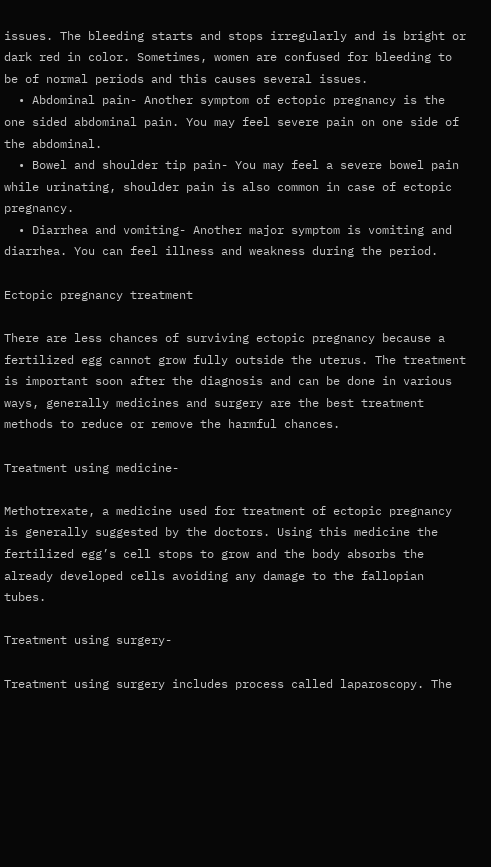issues. The bleeding starts and stops irregularly and is bright or dark red in color. Sometimes, women are confused for bleeding to be of normal periods and this causes several issues.
  • Abdominal pain- Another symptom of ectopic pregnancy is the one sided abdominal pain. You may feel severe pain on one side of the abdominal.
  • Bowel and shoulder tip pain- You may feel a severe bowel pain while urinating, shoulder pain is also common in case of ectopic pregnancy.
  • Diarrhea and vomiting- Another major symptom is vomiting and diarrhea. You can feel illness and weakness during the period.

Ectopic pregnancy treatment

There are less chances of surviving ectopic pregnancy because a fertilized egg cannot grow fully outside the uterus. The treatment is important soon after the diagnosis and can be done in various ways, generally medicines and surgery are the best treatment methods to reduce or remove the harmful chances.

Treatment using medicine-

Methotrexate, a medicine used for treatment of ectopic pregnancy is generally suggested by the doctors. Using this medicine the fertilized egg’s cell stops to grow and the body absorbs the already developed cells avoiding any damage to the fallopian tubes.

Treatment using surgery-

Treatment using surgery includes process called laparoscopy. The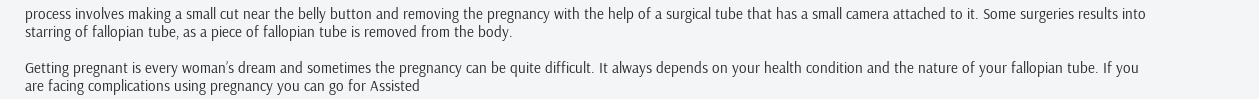process involves making a small cut near the belly button and removing the pregnancy with the help of a surgical tube that has a small camera attached to it. Some surgeries results into starring of fallopian tube, as a piece of fallopian tube is removed from the body.

Getting pregnant is every woman’s dream and sometimes the pregnancy can be quite difficult. It always depends on your health condition and the nature of your fallopian tube. If you are facing complications using pregnancy you can go for Assisted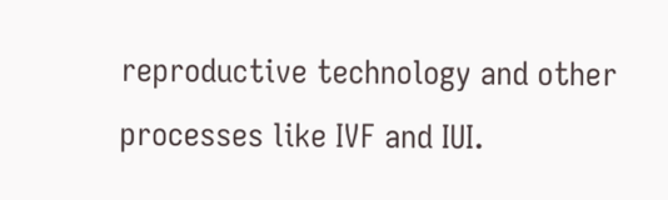reproductive technology and other processes like IVF and IUI.